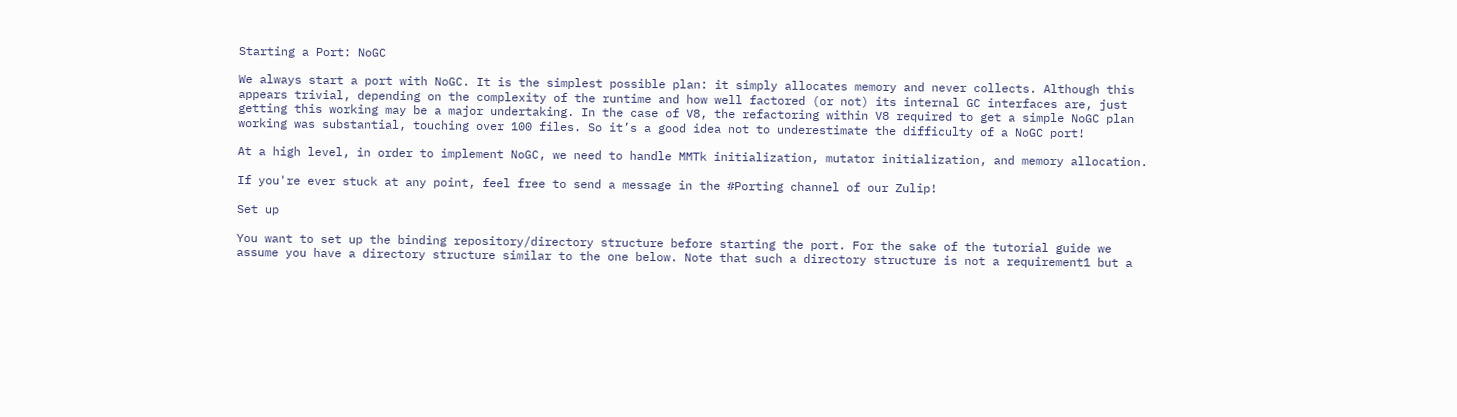Starting a Port: NoGC

We always start a port with NoGC. It is the simplest possible plan: it simply allocates memory and never collects. Although this appears trivial, depending on the complexity of the runtime and how well factored (or not) its internal GC interfaces are, just getting this working may be a major undertaking. In the case of V8, the refactoring within V8 required to get a simple NoGC plan working was substantial, touching over 100 files. So it’s a good idea not to underestimate the difficulty of a NoGC port!

At a high level, in order to implement NoGC, we need to handle MMTk initialization, mutator initialization, and memory allocation.

If you're ever stuck at any point, feel free to send a message in the #Porting channel of our Zulip!

Set up

You want to set up the binding repository/directory structure before starting the port. For the sake of the tutorial guide we assume you have a directory structure similar to the one below. Note that such a directory structure is not a requirement1 but a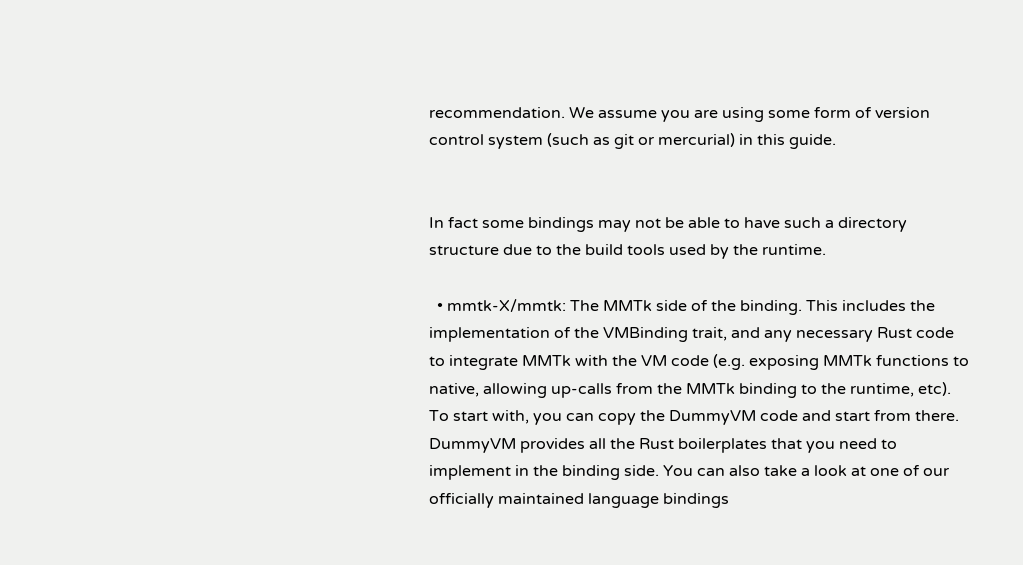recommendation. We assume you are using some form of version control system (such as git or mercurial) in this guide.


In fact some bindings may not be able to have such a directory structure due to the build tools used by the runtime.

  • mmtk-X/mmtk: The MMTk side of the binding. This includes the implementation of the VMBinding trait, and any necessary Rust code to integrate MMTk with the VM code (e.g. exposing MMTk functions to native, allowing up-calls from the MMTk binding to the runtime, etc). To start with, you can copy the DummyVM code and start from there. DummyVM provides all the Rust boilerplates that you need to implement in the binding side. You can also take a look at one of our officially maintained language bindings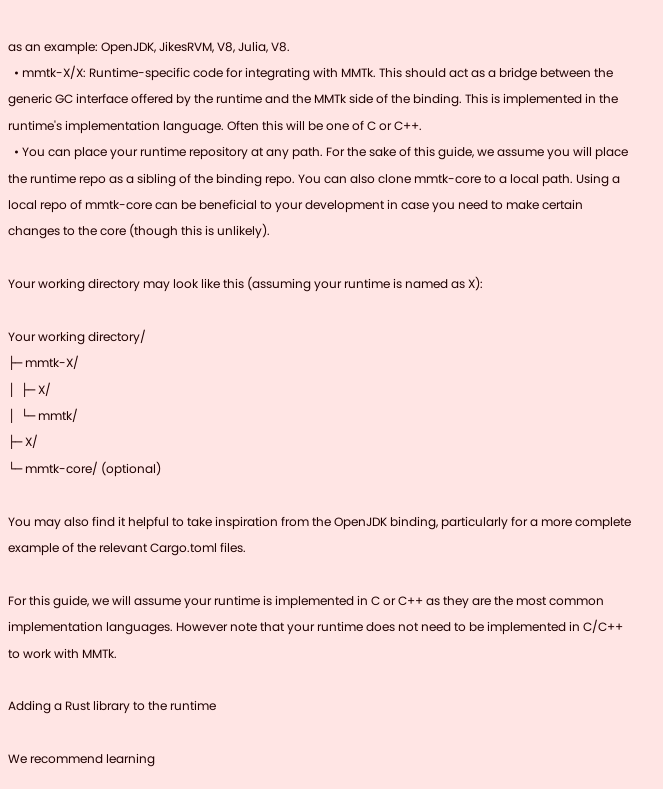as an example: OpenJDK, JikesRVM, V8, Julia, V8.
  • mmtk-X/X: Runtime-specific code for integrating with MMTk. This should act as a bridge between the generic GC interface offered by the runtime and the MMTk side of the binding. This is implemented in the runtime's implementation language. Often this will be one of C or C++.
  • You can place your runtime repository at any path. For the sake of this guide, we assume you will place the runtime repo as a sibling of the binding repo. You can also clone mmtk-core to a local path. Using a local repo of mmtk-core can be beneficial to your development in case you need to make certain changes to the core (though this is unlikely).

Your working directory may look like this (assuming your runtime is named as X):

Your working directory/
├─ mmtk-X/
│  ├─ X/
│  └─ mmtk/
├─ X/
└─ mmtk-core/ (optional)

You may also find it helpful to take inspiration from the OpenJDK binding, particularly for a more complete example of the relevant Cargo.toml files.

For this guide, we will assume your runtime is implemented in C or C++ as they are the most common implementation languages. However note that your runtime does not need to be implemented in C/C++ to work with MMTk.

Adding a Rust library to the runtime

We recommend learning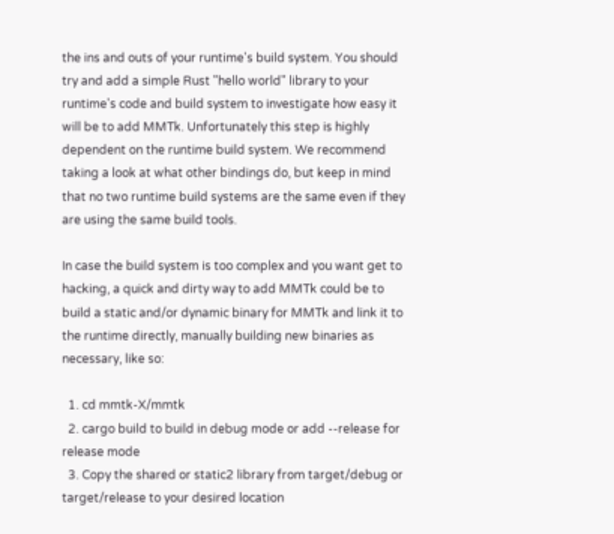the ins and outs of your runtime's build system. You should try and add a simple Rust "hello world" library to your runtime's code and build system to investigate how easy it will be to add MMTk. Unfortunately this step is highly dependent on the runtime build system. We recommend taking a look at what other bindings do, but keep in mind that no two runtime build systems are the same even if they are using the same build tools.

In case the build system is too complex and you want get to hacking, a quick and dirty way to add MMTk could be to build a static and/or dynamic binary for MMTk and link it to the runtime directly, manually building new binaries as necessary, like so:

  1. cd mmtk-X/mmtk
  2. cargo build to build in debug mode or add --release for release mode
  3. Copy the shared or static2 library from target/debug or target/release to your desired location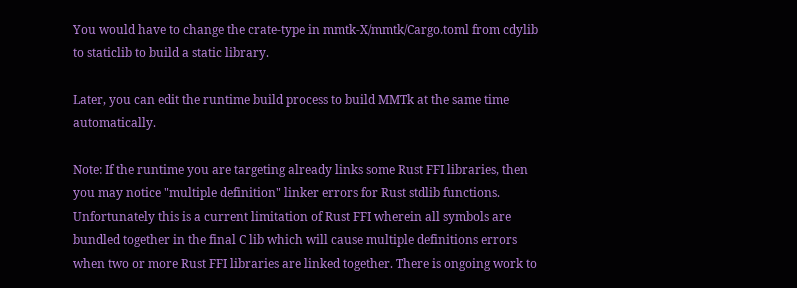You would have to change the crate-type in mmtk-X/mmtk/Cargo.toml from cdylib to staticlib to build a static library.

Later, you can edit the runtime build process to build MMTk at the same time automatically.

Note: If the runtime you are targeting already links some Rust FFI libraries, then you may notice "multiple definition" linker errors for Rust stdlib functions. Unfortunately this is a current limitation of Rust FFI wherein all symbols are bundled together in the final C lib which will cause multiple definitions errors when two or more Rust FFI libraries are linked together. There is ongoing work to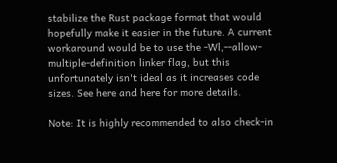stabilize the Rust package format that would hopefully make it easier in the future. A current workaround would be to use the -Wl,--allow-multiple-definition linker flag, but this unfortunately isn't ideal as it increases code sizes. See here and here for more details.

Note: It is highly recommended to also check-in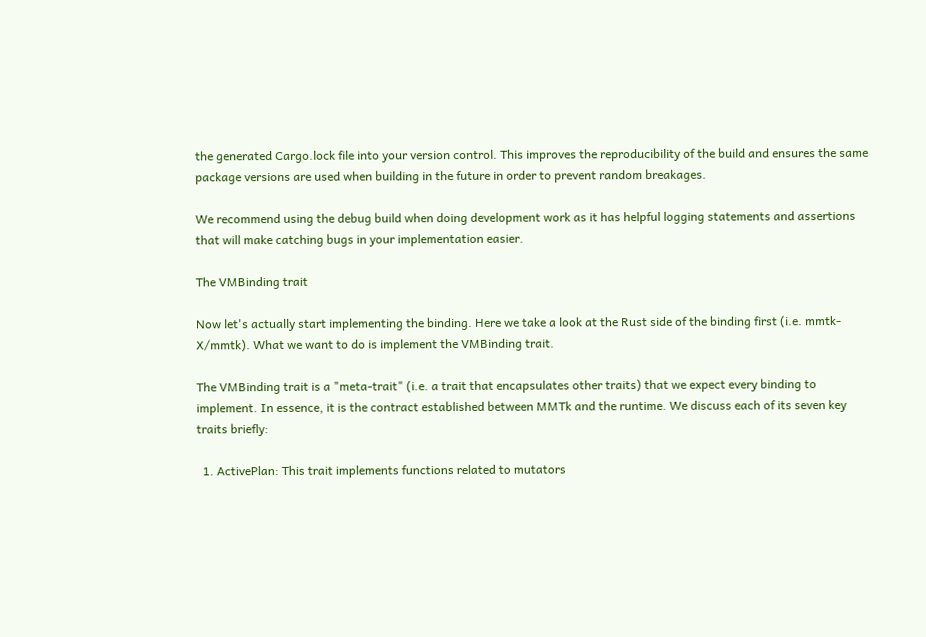the generated Cargo.lock file into your version control. This improves the reproducibility of the build and ensures the same package versions are used when building in the future in order to prevent random breakages.

We recommend using the debug build when doing development work as it has helpful logging statements and assertions that will make catching bugs in your implementation easier.

The VMBinding trait

Now let's actually start implementing the binding. Here we take a look at the Rust side of the binding first (i.e. mmtk-X/mmtk). What we want to do is implement the VMBinding trait.

The VMBinding trait is a "meta-trait" (i.e. a trait that encapsulates other traits) that we expect every binding to implement. In essence, it is the contract established between MMTk and the runtime. We discuss each of its seven key traits briefly:

  1. ActivePlan: This trait implements functions related to mutators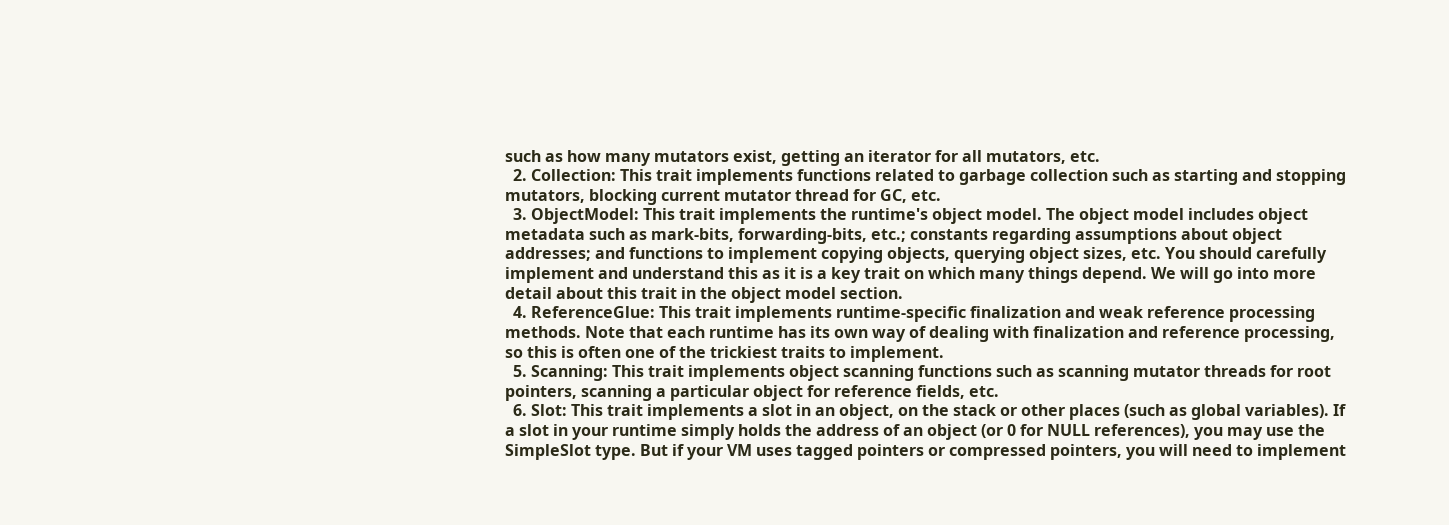such as how many mutators exist, getting an iterator for all mutators, etc.
  2. Collection: This trait implements functions related to garbage collection such as starting and stopping mutators, blocking current mutator thread for GC, etc.
  3. ObjectModel: This trait implements the runtime's object model. The object model includes object metadata such as mark-bits, forwarding-bits, etc.; constants regarding assumptions about object addresses; and functions to implement copying objects, querying object sizes, etc. You should carefully implement and understand this as it is a key trait on which many things depend. We will go into more detail about this trait in the object model section.
  4. ReferenceGlue: This trait implements runtime-specific finalization and weak reference processing methods. Note that each runtime has its own way of dealing with finalization and reference processing, so this is often one of the trickiest traits to implement.
  5. Scanning: This trait implements object scanning functions such as scanning mutator threads for root pointers, scanning a particular object for reference fields, etc.
  6. Slot: This trait implements a slot in an object, on the stack or other places (such as global variables). If a slot in your runtime simply holds the address of an object (or 0 for NULL references), you may use the SimpleSlot type. But if your VM uses tagged pointers or compressed pointers, you will need to implement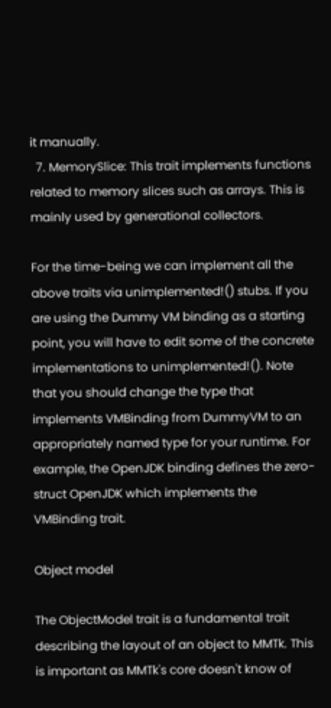it manually.
  7. MemorySlice: This trait implements functions related to memory slices such as arrays. This is mainly used by generational collectors.

For the time-being we can implement all the above traits via unimplemented!() stubs. If you are using the Dummy VM binding as a starting point, you will have to edit some of the concrete implementations to unimplemented!(). Note that you should change the type that implements VMBinding from DummyVM to an appropriately named type for your runtime. For example, the OpenJDK binding defines the zero-struct OpenJDK which implements the VMBinding trait.

Object model

The ObjectModel trait is a fundamental trait describing the layout of an object to MMTk. This is important as MMTk's core doesn't know of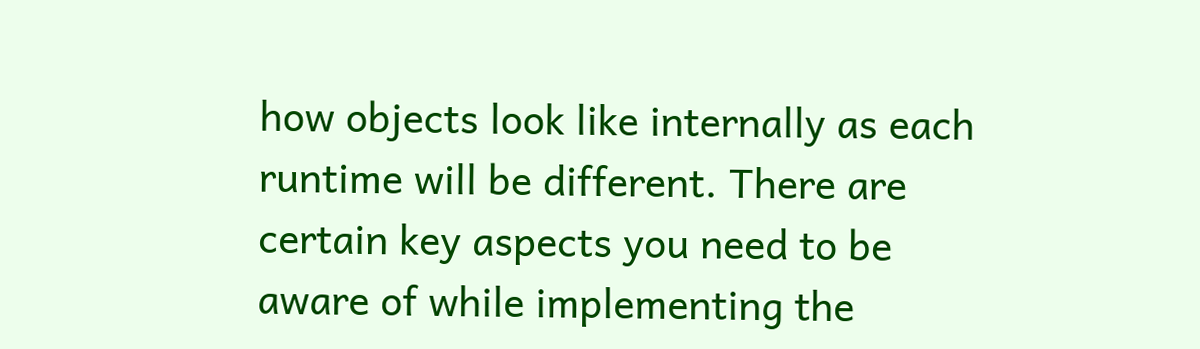how objects look like internally as each runtime will be different. There are certain key aspects you need to be aware of while implementing the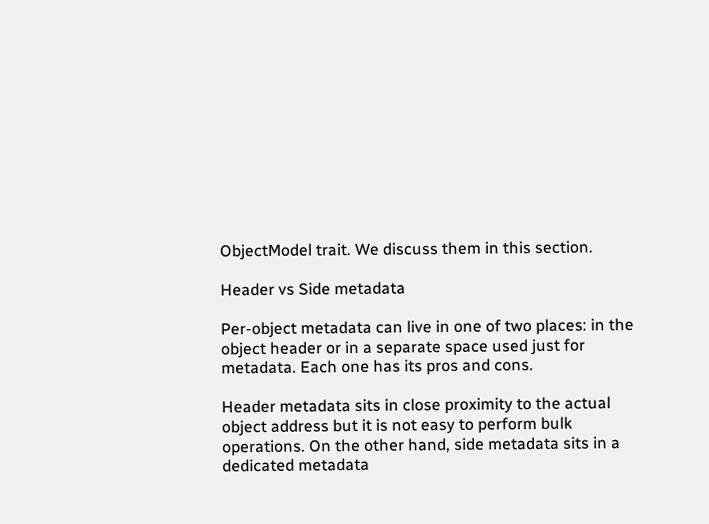ObjectModel trait. We discuss them in this section.

Header vs Side metadata

Per-object metadata can live in one of two places: in the object header or in a separate space used just for metadata. Each one has its pros and cons.

Header metadata sits in close proximity to the actual object address but it is not easy to perform bulk operations. On the other hand, side metadata sits in a dedicated metadata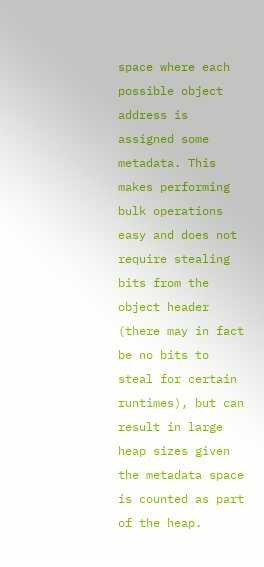space where each possible object address is assigned some metadata. This makes performing bulk operations easy and does not require stealing bits from the object header (there may in fact be no bits to steal for certain runtimes), but can result in large heap sizes given the metadata space is counted as part of the heap.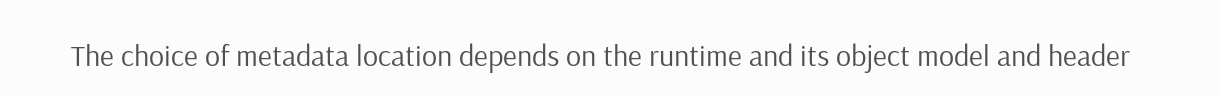The choice of metadata location depends on the runtime and its object model and header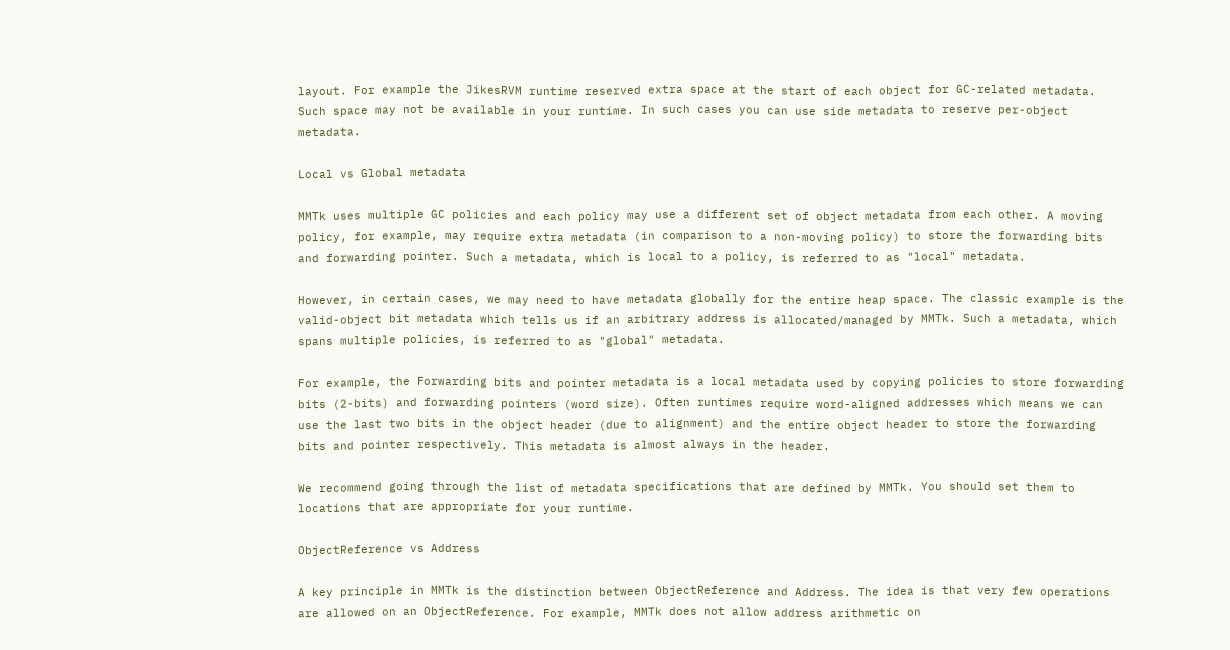layout. For example the JikesRVM runtime reserved extra space at the start of each object for GC-related metadata. Such space may not be available in your runtime. In such cases you can use side metadata to reserve per-object metadata.

Local vs Global metadata

MMTk uses multiple GC policies and each policy may use a different set of object metadata from each other. A moving policy, for example, may require extra metadata (in comparison to a non-moving policy) to store the forwarding bits and forwarding pointer. Such a metadata, which is local to a policy, is referred to as "local" metadata.

However, in certain cases, we may need to have metadata globally for the entire heap space. The classic example is the valid-object bit metadata which tells us if an arbitrary address is allocated/managed by MMTk. Such a metadata, which spans multiple policies, is referred to as "global" metadata.

For example, the Forwarding bits and pointer metadata is a local metadata used by copying policies to store forwarding bits (2-bits) and forwarding pointers (word size). Often runtimes require word-aligned addresses which means we can use the last two bits in the object header (due to alignment) and the entire object header to store the forwarding bits and pointer respectively. This metadata is almost always in the header.

We recommend going through the list of metadata specifications that are defined by MMTk. You should set them to locations that are appropriate for your runtime.

ObjectReference vs Address

A key principle in MMTk is the distinction between ObjectReference and Address. The idea is that very few operations are allowed on an ObjectReference. For example, MMTk does not allow address arithmetic on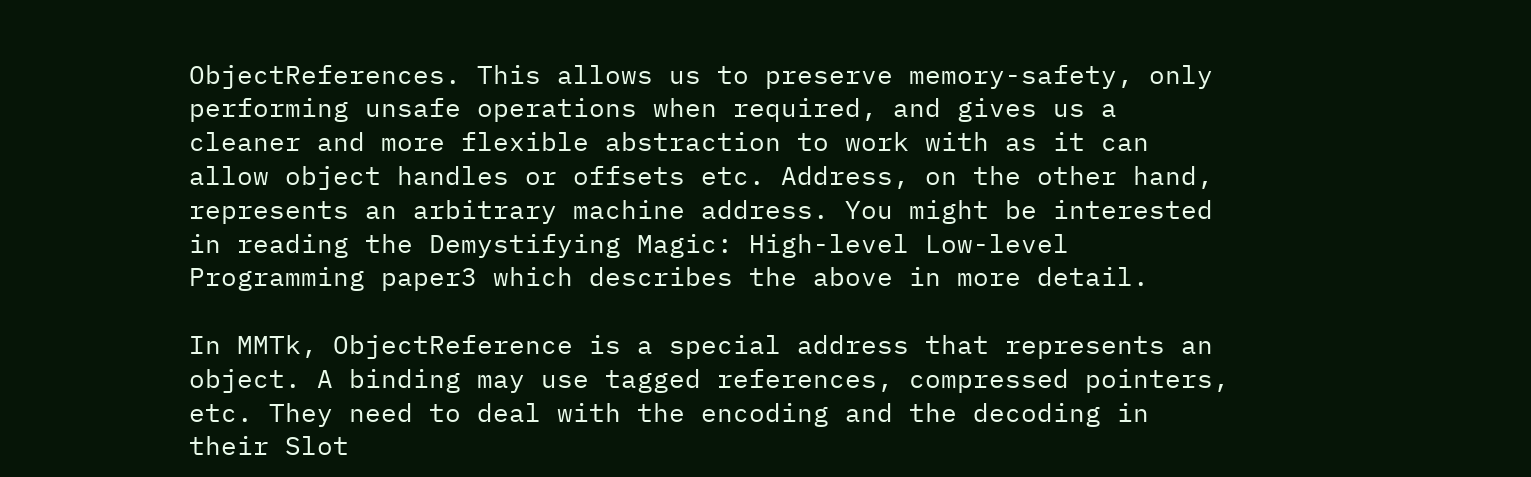ObjectReferences. This allows us to preserve memory-safety, only performing unsafe operations when required, and gives us a cleaner and more flexible abstraction to work with as it can allow object handles or offsets etc. Address, on the other hand, represents an arbitrary machine address. You might be interested in reading the Demystifying Magic: High-level Low-level Programming paper3 which describes the above in more detail.

In MMTk, ObjectReference is a special address that represents an object. A binding may use tagged references, compressed pointers, etc. They need to deal with the encoding and the decoding in their Slot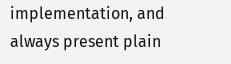implementation, and always present plain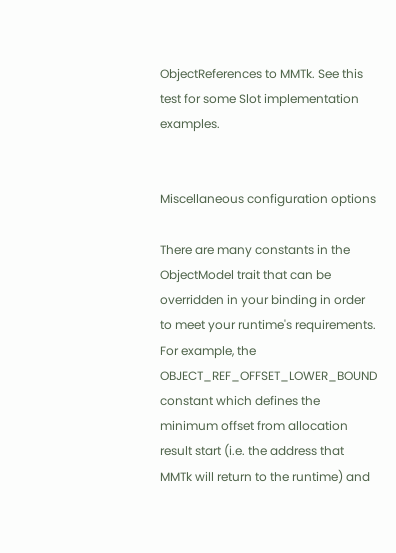ObjectReferences to MMTk. See this test for some Slot implementation examples.


Miscellaneous configuration options

There are many constants in the ObjectModel trait that can be overridden in your binding in order to meet your runtime's requirements. For example, the OBJECT_REF_OFFSET_LOWER_BOUND constant which defines the minimum offset from allocation result start (i.e. the address that MMTk will return to the runtime) and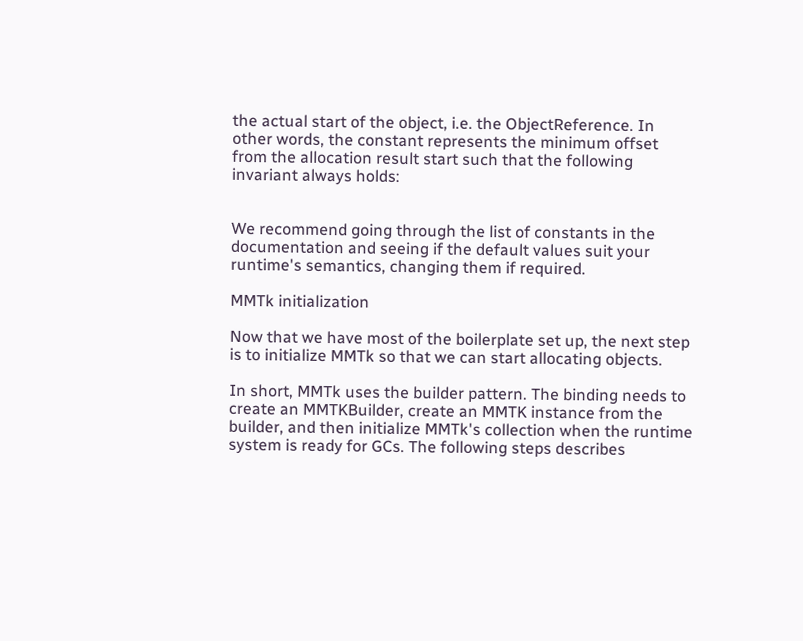the actual start of the object, i.e. the ObjectReference. In other words, the constant represents the minimum offset from the allocation result start such that the following invariant always holds:


We recommend going through the list of constants in the documentation and seeing if the default values suit your runtime's semantics, changing them if required.

MMTk initialization

Now that we have most of the boilerplate set up, the next step is to initialize MMTk so that we can start allocating objects.

In short, MMTk uses the builder pattern. The binding needs to create an MMTKBuilder, create an MMTK instance from the builder, and then initialize MMTk's collection when the runtime system is ready for GCs. The following steps describes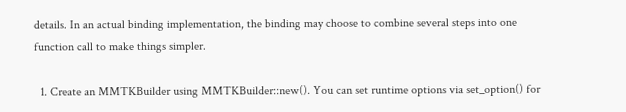details. In an actual binding implementation, the binding may choose to combine several steps into one function call to make things simpler.

  1. Create an MMTKBuilder using MMTKBuilder::new(). You can set runtime options via set_option() for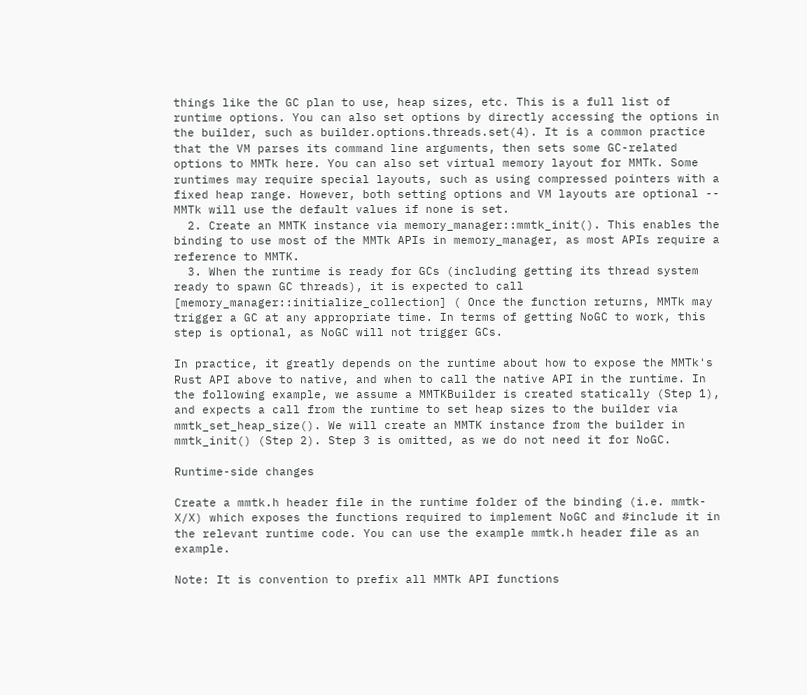things like the GC plan to use, heap sizes, etc. This is a full list of runtime options. You can also set options by directly accessing the options in the builder, such as builder.options.threads.set(4). It is a common practice that the VM parses its command line arguments, then sets some GC-related options to MMTk here. You can also set virtual memory layout for MMTk. Some runtimes may require special layouts, such as using compressed pointers with a fixed heap range. However, both setting options and VM layouts are optional -- MMTk will use the default values if none is set.
  2. Create an MMTK instance via memory_manager::mmtk_init(). This enables the binding to use most of the MMTk APIs in memory_manager, as most APIs require a reference to MMTK.
  3. When the runtime is ready for GCs (including getting its thread system ready to spawn GC threads), it is expected to call [memory_manager::initialize_collection] ( Once the function returns, MMTk may trigger a GC at any appropriate time. In terms of getting NoGC to work, this step is optional, as NoGC will not trigger GCs.

In practice, it greatly depends on the runtime about how to expose the MMTk's Rust API above to native, and when to call the native API in the runtime. In the following example, we assume a MMTKBuilder is created statically (Step 1), and expects a call from the runtime to set heap sizes to the builder via mmtk_set_heap_size(). We will create an MMTK instance from the builder in mmtk_init() (Step 2). Step 3 is omitted, as we do not need it for NoGC.

Runtime-side changes

Create a mmtk.h header file in the runtime folder of the binding (i.e. mmtk-X/X) which exposes the functions required to implement NoGC and #include it in the relevant runtime code. You can use the example mmtk.h header file as an example.

Note: It is convention to prefix all MMTk API functions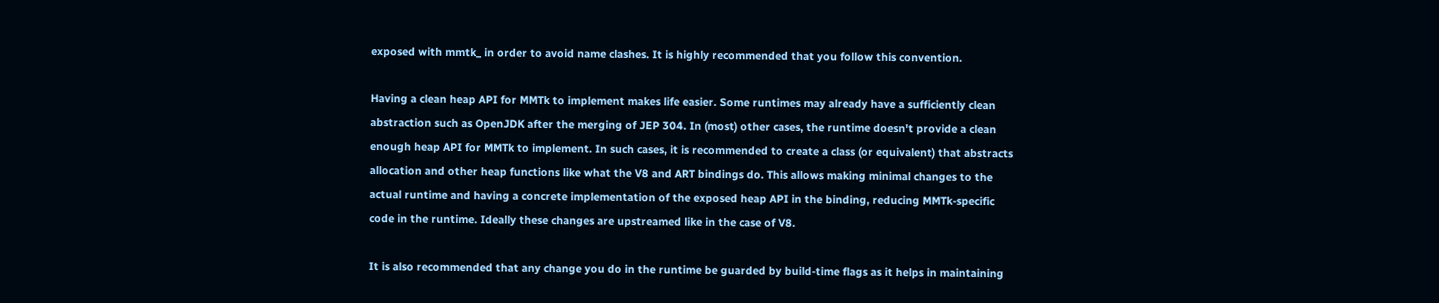exposed with mmtk_ in order to avoid name clashes. It is highly recommended that you follow this convention.

Having a clean heap API for MMTk to implement makes life easier. Some runtimes may already have a sufficiently clean abstraction such as OpenJDK after the merging of JEP 304. In (most) other cases, the runtime doesn't provide a clean enough heap API for MMTk to implement. In such cases, it is recommended to create a class (or equivalent) that abstracts allocation and other heap functions like what the V8 and ART bindings do. This allows making minimal changes to the actual runtime and having a concrete implementation of the exposed heap API in the binding, reducing MMTk-specific code in the runtime. Ideally these changes are upstreamed like in the case of V8.

It is also recommended that any change you do in the runtime be guarded by build-time flags as it helps in maintaining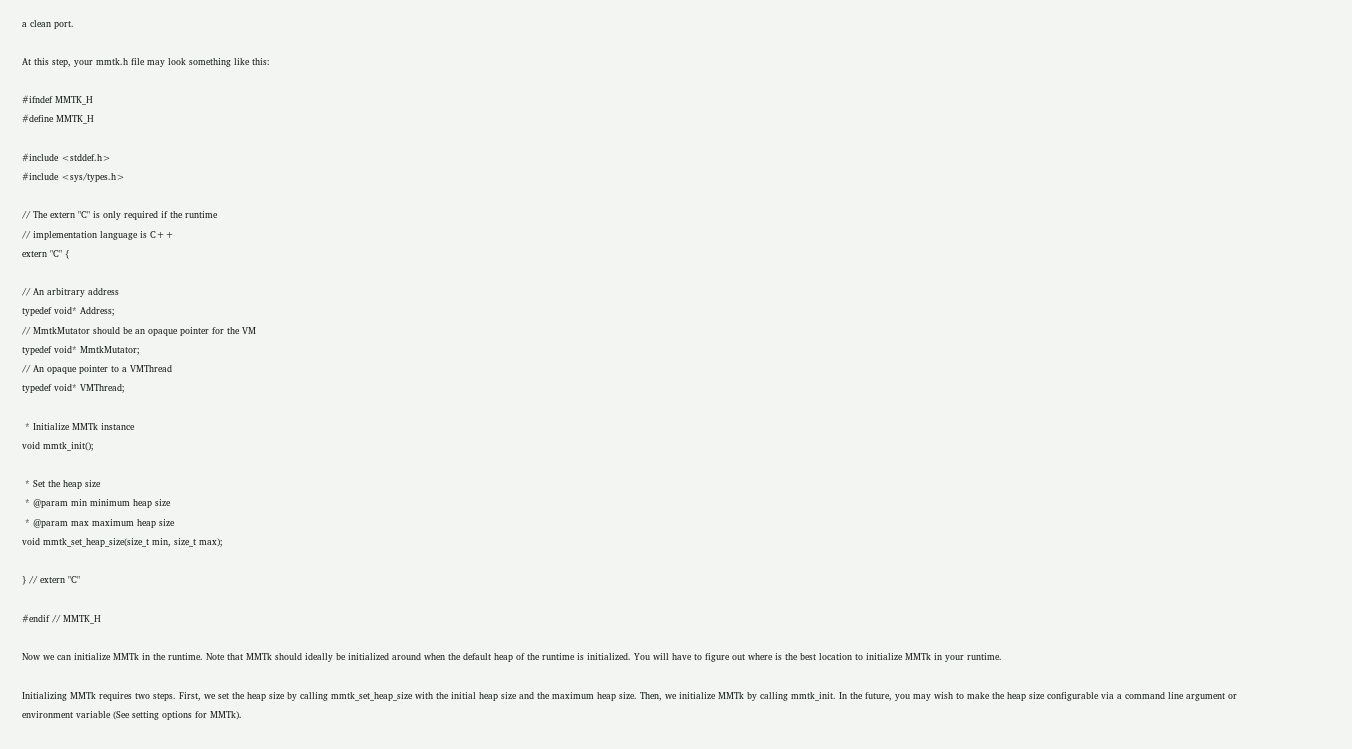a clean port.

At this step, your mmtk.h file may look something like this:

#ifndef MMTK_H
#define MMTK_H

#include <stddef.h>
#include <sys/types.h>

// The extern "C" is only required if the runtime
// implementation language is C++
extern "C" {

// An arbitrary address
typedef void* Address;
// MmtkMutator should be an opaque pointer for the VM
typedef void* MmtkMutator;
// An opaque pointer to a VMThread
typedef void* VMThread;

 * Initialize MMTk instance
void mmtk_init();

 * Set the heap size
 * @param min minimum heap size
 * @param max maximum heap size
void mmtk_set_heap_size(size_t min, size_t max);

} // extern "C"

#endif // MMTK_H

Now we can initialize MMTk in the runtime. Note that MMTk should ideally be initialized around when the default heap of the runtime is initialized. You will have to figure out where is the best location to initialize MMTk in your runtime.

Initializing MMTk requires two steps. First, we set the heap size by calling mmtk_set_heap_size with the initial heap size and the maximum heap size. Then, we initialize MMTk by calling mmtk_init. In the future, you may wish to make the heap size configurable via a command line argument or environment variable (See setting options for MMTk).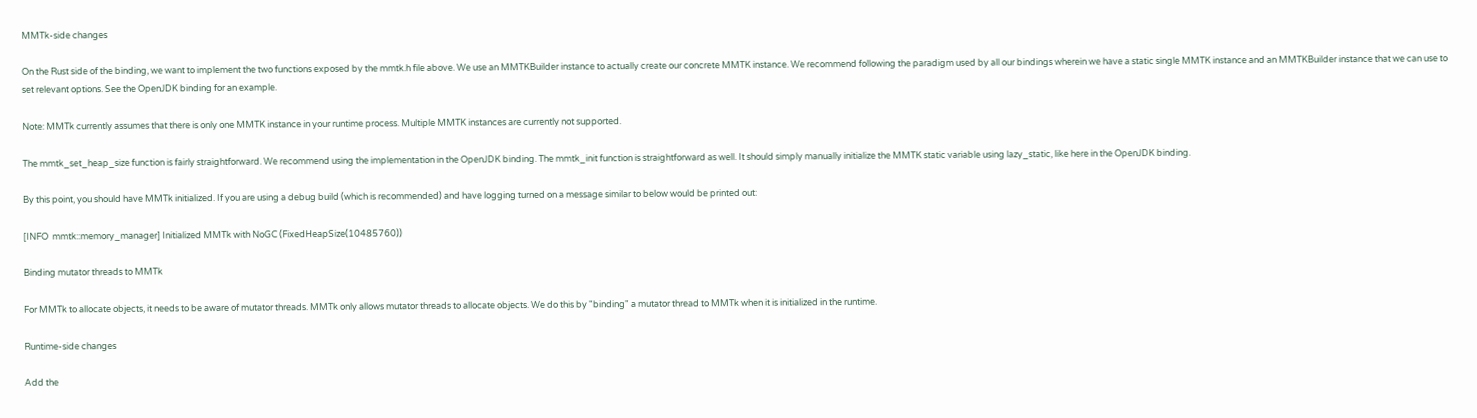MMTk-side changes

On the Rust side of the binding, we want to implement the two functions exposed by the mmtk.h file above. We use an MMTKBuilder instance to actually create our concrete MMTK instance. We recommend following the paradigm used by all our bindings wherein we have a static single MMTK instance and an MMTKBuilder instance that we can use to set relevant options. See the OpenJDK binding for an example.

Note: MMTk currently assumes that there is only one MMTK instance in your runtime process. Multiple MMTK instances are currently not supported.

The mmtk_set_heap_size function is fairly straightforward. We recommend using the implementation in the OpenJDK binding. The mmtk_init function is straightforward as well. It should simply manually initialize the MMTK static variable using lazy_static, like here in the OpenJDK binding.

By this point, you should have MMTk initialized. If you are using a debug build (which is recommended) and have logging turned on a message similar to below would be printed out:

[INFO  mmtk::memory_manager] Initialized MMTk with NoGC (FixedHeapSize(10485760))

Binding mutator threads to MMTk

For MMTk to allocate objects, it needs to be aware of mutator threads. MMTk only allows mutator threads to allocate objects. We do this by "binding" a mutator thread to MMTk when it is initialized in the runtime.

Runtime-side changes

Add the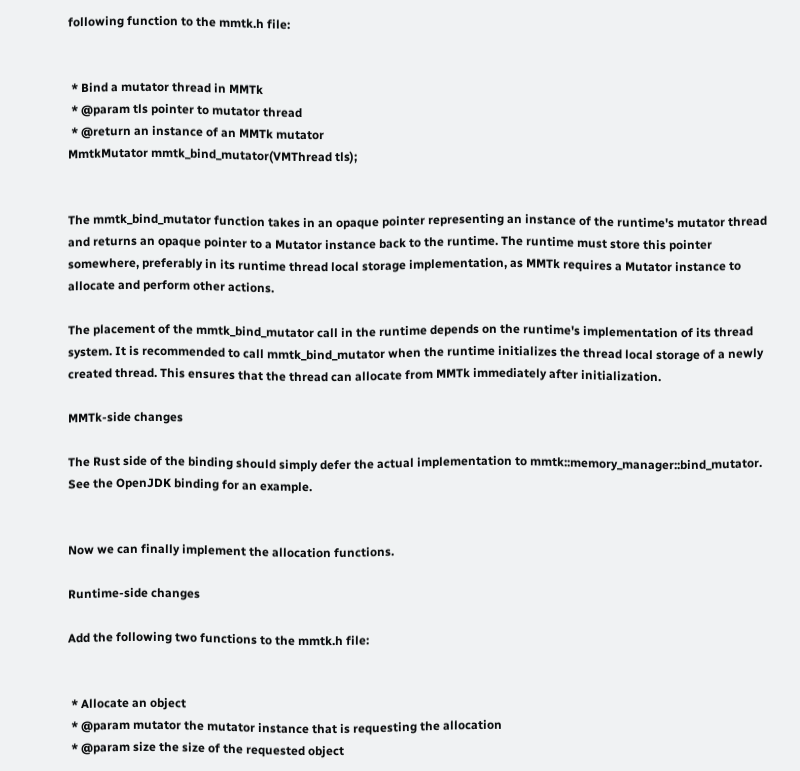following function to the mmtk.h file:


 * Bind a mutator thread in MMTk
 * @param tls pointer to mutator thread
 * @return an instance of an MMTk mutator
MmtkMutator mmtk_bind_mutator(VMThread tls);


The mmtk_bind_mutator function takes in an opaque pointer representing an instance of the runtime's mutator thread and returns an opaque pointer to a Mutator instance back to the runtime. The runtime must store this pointer somewhere, preferably in its runtime thread local storage implementation, as MMTk requires a Mutator instance to allocate and perform other actions.

The placement of the mmtk_bind_mutator call in the runtime depends on the runtime's implementation of its thread system. It is recommended to call mmtk_bind_mutator when the runtime initializes the thread local storage of a newly created thread. This ensures that the thread can allocate from MMTk immediately after initialization.

MMTk-side changes

The Rust side of the binding should simply defer the actual implementation to mmtk::memory_manager::bind_mutator. See the OpenJDK binding for an example.


Now we can finally implement the allocation functions.

Runtime-side changes

Add the following two functions to the mmtk.h file:


 * Allocate an object
 * @param mutator the mutator instance that is requesting the allocation
 * @param size the size of the requested object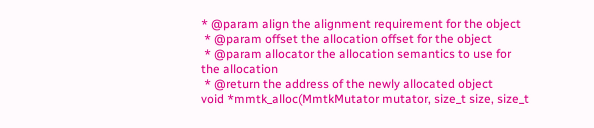* @param align the alignment requirement for the object
 * @param offset the allocation offset for the object
 * @param allocator the allocation semantics to use for the allocation
 * @return the address of the newly allocated object
void *mmtk_alloc(MmtkMutator mutator, size_t size, size_t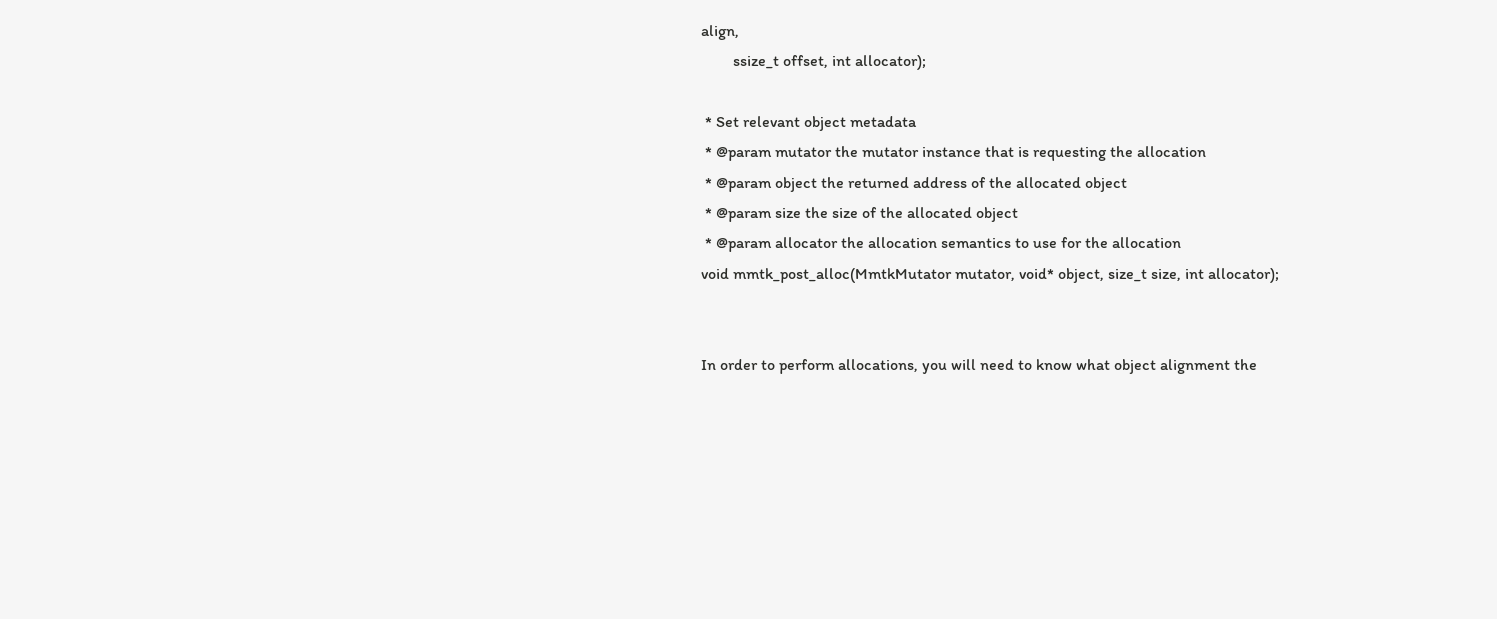align,
        ssize_t offset, int allocator);

 * Set relevant object metadata
 * @param mutator the mutator instance that is requesting the allocation
 * @param object the returned address of the allocated object
 * @param size the size of the allocated object
 * @param allocator the allocation semantics to use for the allocation
void mmtk_post_alloc(MmtkMutator mutator, void* object, size_t size, int allocator);


In order to perform allocations, you will need to know what object alignment the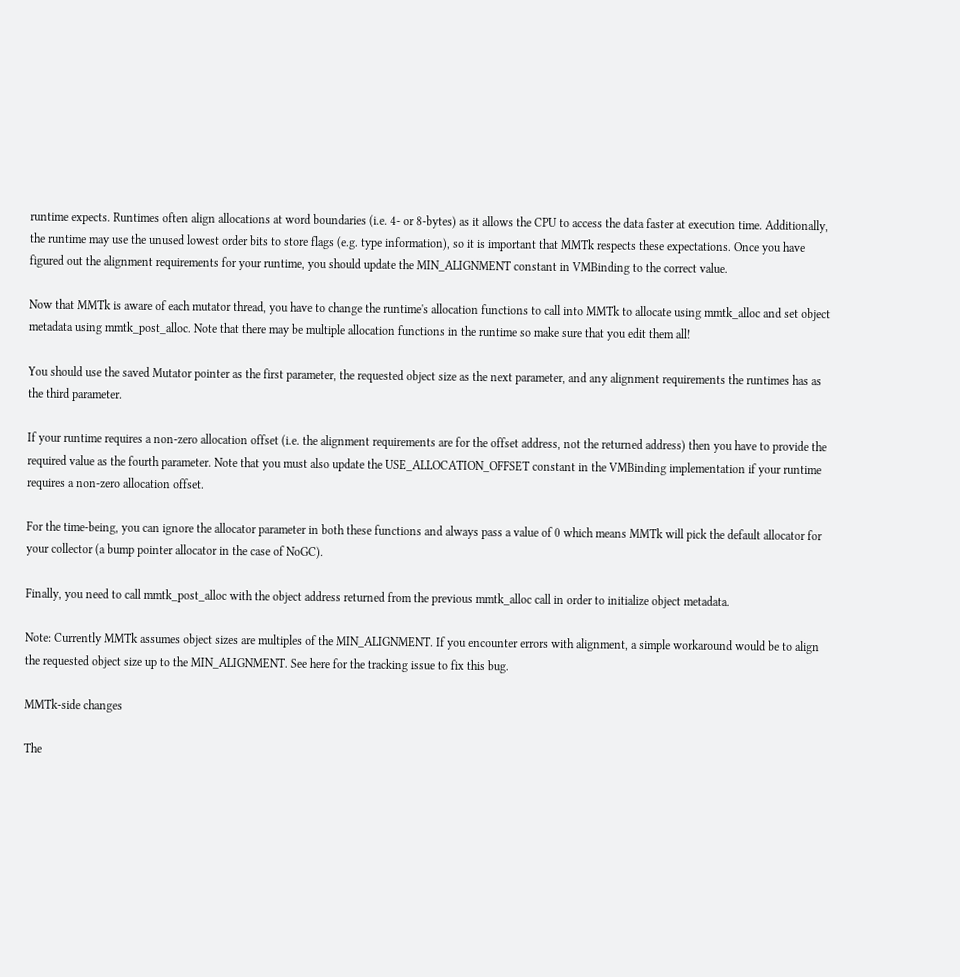runtime expects. Runtimes often align allocations at word boundaries (i.e. 4- or 8-bytes) as it allows the CPU to access the data faster at execution time. Additionally, the runtime may use the unused lowest order bits to store flags (e.g. type information), so it is important that MMTk respects these expectations. Once you have figured out the alignment requirements for your runtime, you should update the MIN_ALIGNMENT constant in VMBinding to the correct value.

Now that MMTk is aware of each mutator thread, you have to change the runtime's allocation functions to call into MMTk to allocate using mmtk_alloc and set object metadata using mmtk_post_alloc. Note that there may be multiple allocation functions in the runtime so make sure that you edit them all!

You should use the saved Mutator pointer as the first parameter, the requested object size as the next parameter, and any alignment requirements the runtimes has as the third parameter.

If your runtime requires a non-zero allocation offset (i.e. the alignment requirements are for the offset address, not the returned address) then you have to provide the required value as the fourth parameter. Note that you must also update the USE_ALLOCATION_OFFSET constant in the VMBinding implementation if your runtime requires a non-zero allocation offset.

For the time-being, you can ignore the allocator parameter in both these functions and always pass a value of 0 which means MMTk will pick the default allocator for your collector (a bump pointer allocator in the case of NoGC).

Finally, you need to call mmtk_post_alloc with the object address returned from the previous mmtk_alloc call in order to initialize object metadata.

Note: Currently MMTk assumes object sizes are multiples of the MIN_ALIGNMENT. If you encounter errors with alignment, a simple workaround would be to align the requested object size up to the MIN_ALIGNMENT. See here for the tracking issue to fix this bug.

MMTk-side changes

The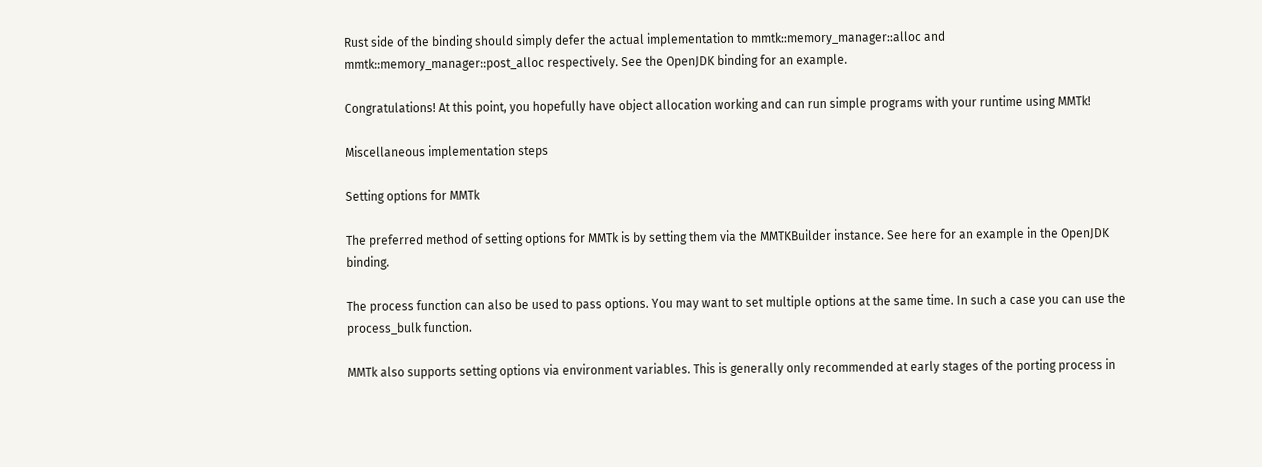Rust side of the binding should simply defer the actual implementation to mmtk::memory_manager::alloc and mmtk::memory_manager::post_alloc respectively. See the OpenJDK binding for an example.

Congratulations! At this point, you hopefully have object allocation working and can run simple programs with your runtime using MMTk!

Miscellaneous implementation steps

Setting options for MMTk

The preferred method of setting options for MMTk is by setting them via the MMTKBuilder instance. See here for an example in the OpenJDK binding.

The process function can also be used to pass options. You may want to set multiple options at the same time. In such a case you can use the process_bulk function.

MMTk also supports setting options via environment variables. This is generally only recommended at early stages of the porting process in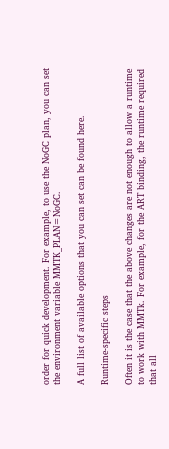order for quick development. For example, to use the NoGC plan, you can set the environment variable MMTK_PLAN=NoGC.

A full list of available options that you can set can be found here.

Runtime-specific steps

Often it is the case that the above changes are not enough to allow a runtime to work with MMTk. For example, for the ART binding, the runtime required that all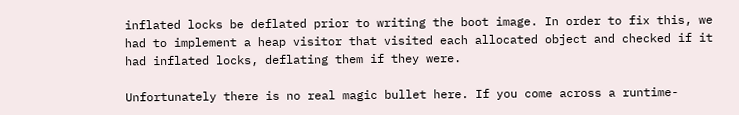inflated locks be deflated prior to writing the boot image. In order to fix this, we had to implement a heap visitor that visited each allocated object and checked if it had inflated locks, deflating them if they were.

Unfortunately there is no real magic bullet here. If you come across a runtime-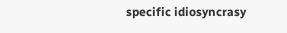specific idiosyncrasy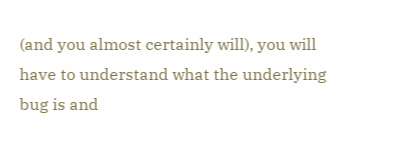(and you almost certainly will), you will have to understand what the underlying bug is and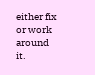either fix or work around it.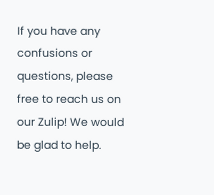If you have any confusions or questions, please free to reach us on our Zulip! We would be glad to help.